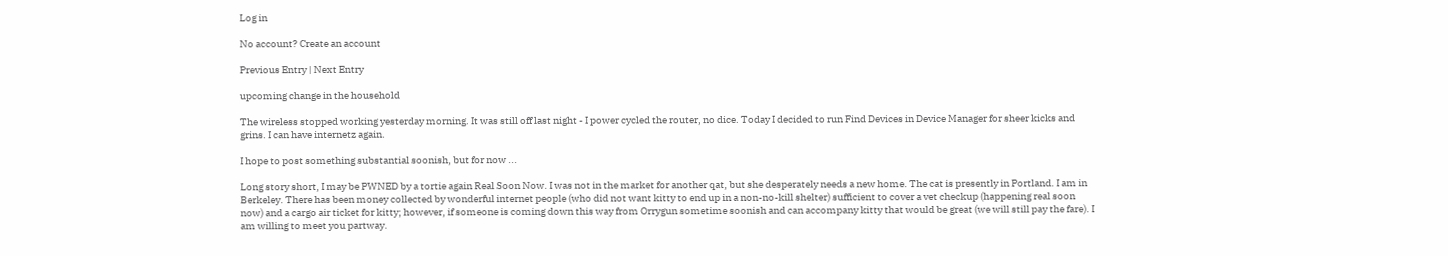Log in

No account? Create an account

Previous Entry | Next Entry

upcoming change in the household

The wireless stopped working yesterday morning. It was still off last night - I power cycled the router, no dice. Today I decided to run Find Devices in Device Manager for sheer kicks and grins. I can have internetz again.

I hope to post something substantial soonish, but for now ...

Long story short, I may be PWNED by a tortie again Real Soon Now. I was not in the market for another qat, but she desperately needs a new home. The cat is presently in Portland. I am in Berkeley. There has been money collected by wonderful internet people (who did not want kitty to end up in a non-no-kill shelter) sufficient to cover a vet checkup (happening real soon now) and a cargo air ticket for kitty; however, if someone is coming down this way from Orrygun sometime soonish and can accompany kitty that would be great (we will still pay the fare). I am willing to meet you partway.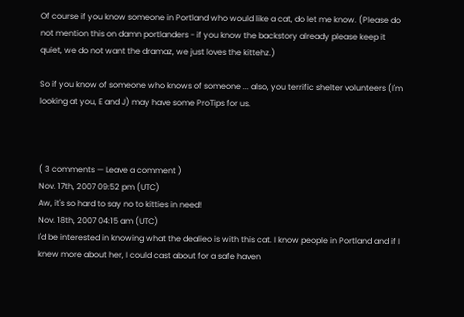Of course if you know someone in Portland who would like a cat, do let me know. (Please do not mention this on damn portlanders - if you know the backstory already please keep it quiet, we do not want the dramaz, we just loves the kittehz.)

So if you know of someone who knows of someone ... also, you terrific shelter volunteers (I'm looking at you, E and J) may have some ProTips for us.



( 3 comments — Leave a comment )
Nov. 17th, 2007 09:52 pm (UTC)
Aw, it's so hard to say no to kitties in need!
Nov. 18th, 2007 04:15 am (UTC)
I'd be interested in knowing what the dealieo is with this cat. I know people in Portland and if I knew more about her, I could cast about for a safe haven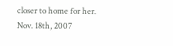closer to home for her.
Nov. 18th, 2007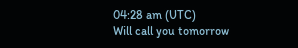04:28 am (UTC)
Will call you tomorrow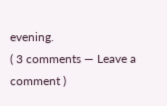evening.
( 3 comments — Leave a comment )